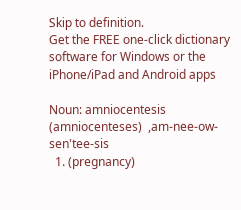Skip to definition.
Get the FREE one-click dictionary software for Windows or the iPhone/iPad and Android apps

Noun: amniocentesis (amniocenteses)  ,am-nee-ow-sen'tee-sis
  1. (pregnancy)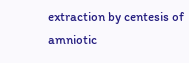extraction by centesis of amniotic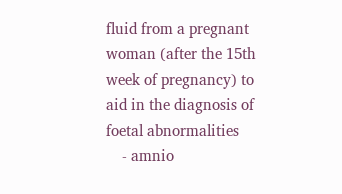fluid from a pregnant woman (after the 15th week of pregnancy) to aid in the diagnosis of foetal abnormalities
    - amnio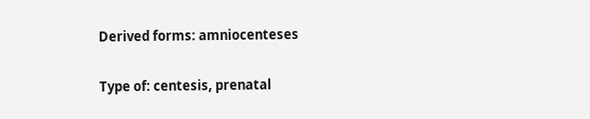Derived forms: amniocenteses

Type of: centesis, prenatal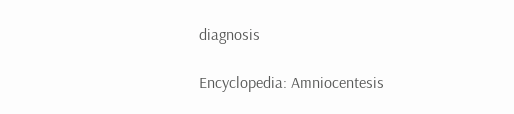diagnosis

Encyclopedia: Amniocentesis